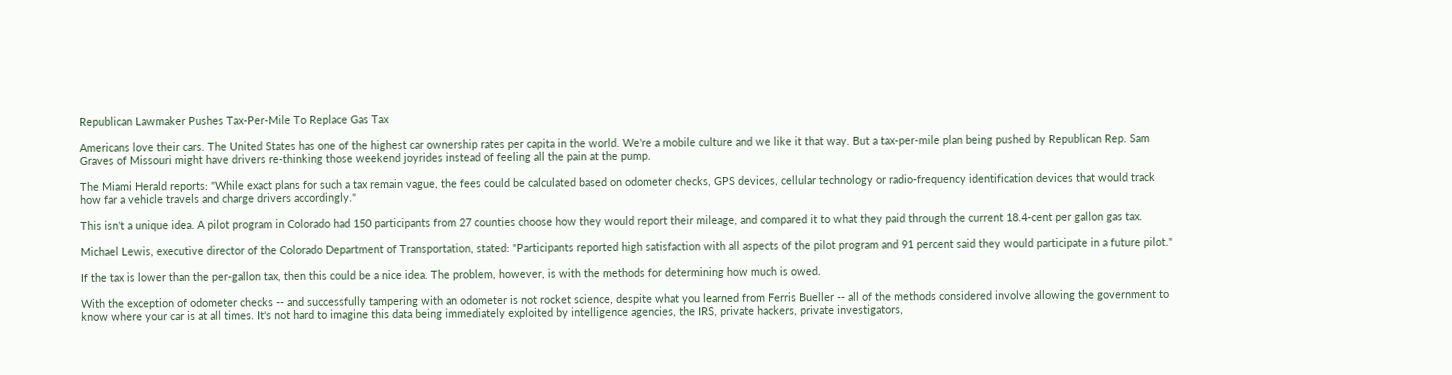Republican Lawmaker Pushes Tax-Per-Mile To Replace Gas Tax

Americans love their cars. The United States has one of the highest car ownership rates per capita in the world. We're a mobile culture and we like it that way. But a tax-per-mile plan being pushed by Republican Rep. Sam Graves of Missouri might have drivers re-thinking those weekend joyrides instead of feeling all the pain at the pump.

The Miami Herald reports: "While exact plans for such a tax remain vague, the fees could be calculated based on odometer checks, GPS devices, cellular technology or radio-frequency identification devices that would track how far a vehicle travels and charge drivers accordingly."

This isn't a unique idea. A pilot program in Colorado had 150 participants from 27 counties choose how they would report their mileage, and compared it to what they paid through the current 18.4-cent per gallon gas tax.

Michael Lewis, executive director of the Colorado Department of Transportation, stated: "Participants reported high satisfaction with all aspects of the pilot program and 91 percent said they would participate in a future pilot."

If the tax is lower than the per-gallon tax, then this could be a nice idea. The problem, however, is with the methods for determining how much is owed.

With the exception of odometer checks -- and successfully tampering with an odometer is not rocket science, despite what you learned from Ferris Bueller -- all of the methods considered involve allowing the government to know where your car is at all times. It's not hard to imagine this data being immediately exploited by intelligence agencies, the IRS, private hackers, private investigators,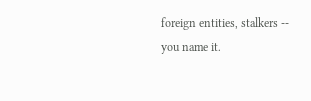foreign entities, stalkers -- you name it.